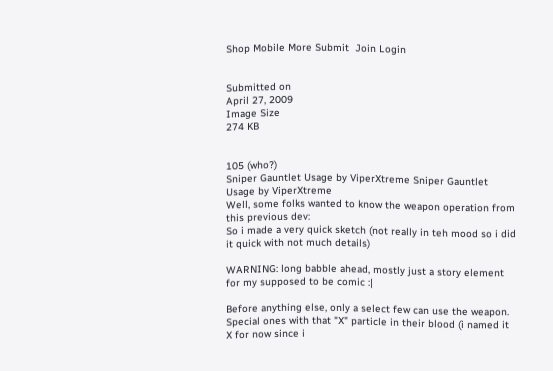Shop Mobile More Submit  Join Login


Submitted on
April 27, 2009
Image Size
274 KB


105 (who?)
Sniper Gauntlet Usage by ViperXtreme Sniper Gauntlet Usage by ViperXtreme
Well, some folks wanted to know the weapon operation from this previous dev:
So i made a very quick sketch (not really in teh mood so i did it quick with not much details)

WARNING: long babble ahead, mostly just a story element for my supposed to be comic :|

Before anything else, only a select few can use the weapon. Special ones with that "X" particle in their blood (i named it X for now since i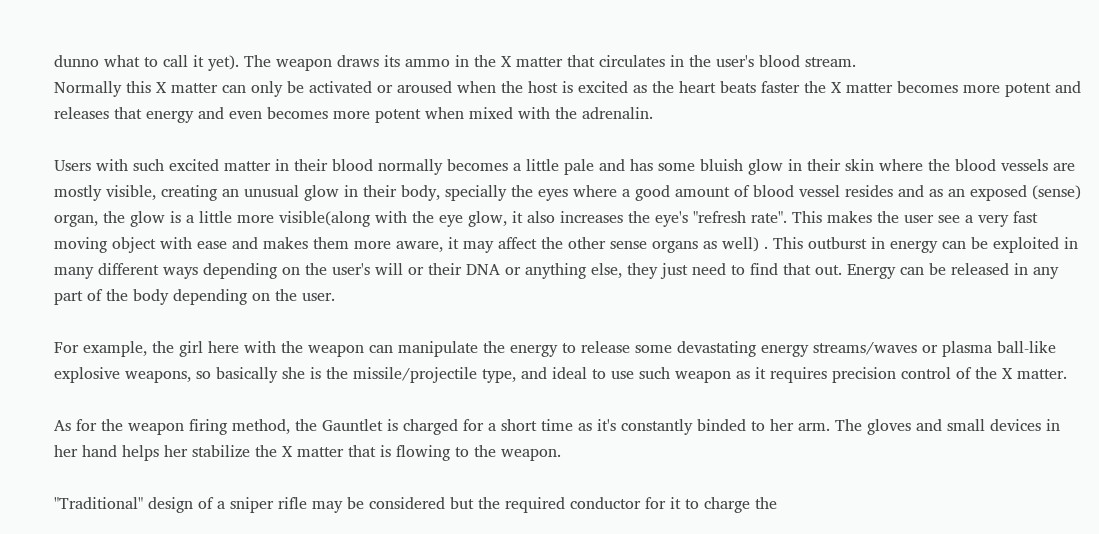dunno what to call it yet). The weapon draws its ammo in the X matter that circulates in the user's blood stream.
Normally this X matter can only be activated or aroused when the host is excited as the heart beats faster the X matter becomes more potent and releases that energy and even becomes more potent when mixed with the adrenalin.

Users with such excited matter in their blood normally becomes a little pale and has some bluish glow in their skin where the blood vessels are mostly visible, creating an unusual glow in their body, specially the eyes where a good amount of blood vessel resides and as an exposed (sense) organ, the glow is a little more visible(along with the eye glow, it also increases the eye's "refresh rate". This makes the user see a very fast moving object with ease and makes them more aware, it may affect the other sense organs as well) . This outburst in energy can be exploited in many different ways depending on the user's will or their DNA or anything else, they just need to find that out. Energy can be released in any part of the body depending on the user.

For example, the girl here with the weapon can manipulate the energy to release some devastating energy streams/waves or plasma ball-like explosive weapons, so basically she is the missile/projectile type, and ideal to use such weapon as it requires precision control of the X matter.

As for the weapon firing method, the Gauntlet is charged for a short time as it's constantly binded to her arm. The gloves and small devices in her hand helps her stabilize the X matter that is flowing to the weapon.

"Traditional" design of a sniper rifle may be considered but the required conductor for it to charge the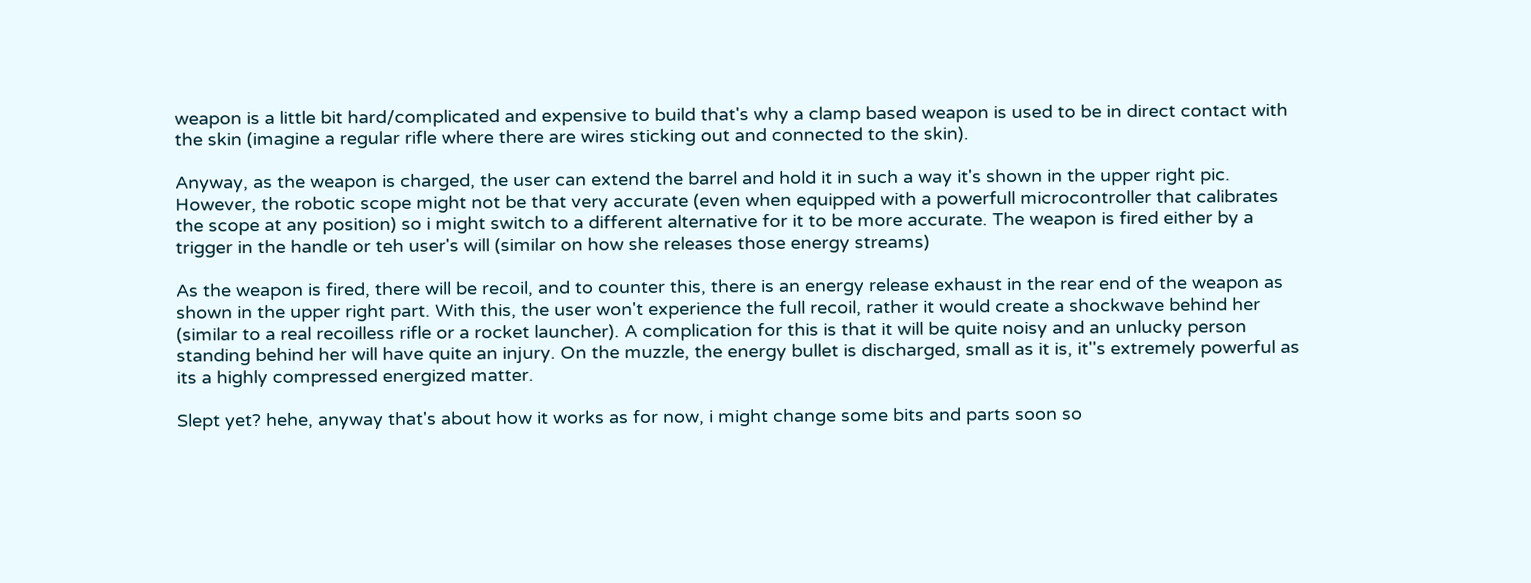weapon is a little bit hard/complicated and expensive to build that's why a clamp based weapon is used to be in direct contact with the skin (imagine a regular rifle where there are wires sticking out and connected to the skin).

Anyway, as the weapon is charged, the user can extend the barrel and hold it in such a way it's shown in the upper right pic. However, the robotic scope might not be that very accurate (even when equipped with a powerfull microcontroller that calibrates the scope at any position) so i might switch to a different alternative for it to be more accurate. The weapon is fired either by a trigger in the handle or teh user's will (similar on how she releases those energy streams)

As the weapon is fired, there will be recoil, and to counter this, there is an energy release exhaust in the rear end of the weapon as shown in the upper right part. With this, the user won't experience the full recoil, rather it would create a shockwave behind her (similar to a real recoilless rifle or a rocket launcher). A complication for this is that it will be quite noisy and an unlucky person standing behind her will have quite an injury. On the muzzle, the energy bullet is discharged, small as it is, it''s extremely powerful as its a highly compressed energized matter.

Slept yet? hehe, anyway that's about how it works as for now, i might change some bits and parts soon so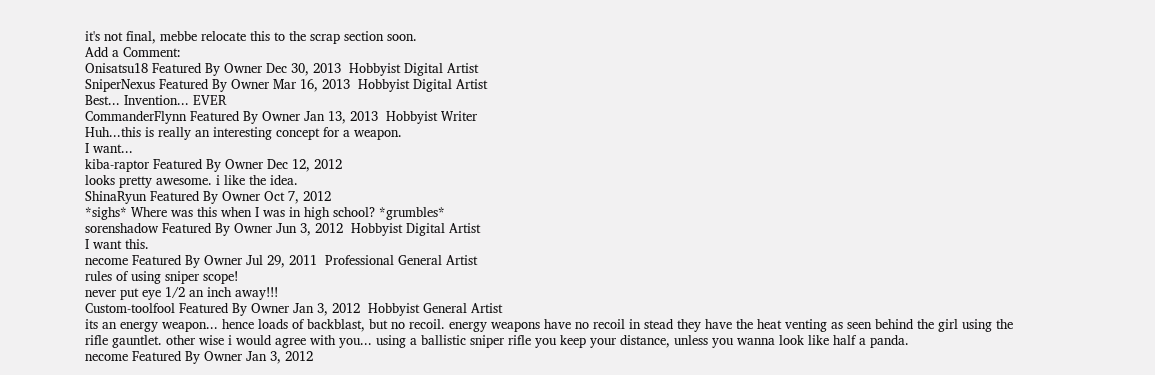it's not final, mebbe relocate this to the scrap section soon.
Add a Comment:
Onisatsu18 Featured By Owner Dec 30, 2013  Hobbyist Digital Artist
SniperNexus Featured By Owner Mar 16, 2013  Hobbyist Digital Artist
Best... Invention... EVER
CommanderFlynn Featured By Owner Jan 13, 2013  Hobbyist Writer
Huh...this is really an interesting concept for a weapon.
I want...
kiba-raptor Featured By Owner Dec 12, 2012
looks pretty awesome. i like the idea.
ShinaRyun Featured By Owner Oct 7, 2012
*sighs* Where was this when I was in high school? *grumbles*
sorenshadow Featured By Owner Jun 3, 2012  Hobbyist Digital Artist
I want this.
necome Featured By Owner Jul 29, 2011  Professional General Artist
rules of using sniper scope!
never put eye 1/2 an inch away!!!
Custom-toolfool Featured By Owner Jan 3, 2012  Hobbyist General Artist
its an energy weapon... hence loads of backblast, but no recoil. energy weapons have no recoil in stead they have the heat venting as seen behind the girl using the rifle gauntlet. other wise i would agree with you... using a ballistic sniper rifle you keep your distance, unless you wanna look like half a panda.
necome Featured By Owner Jan 3, 2012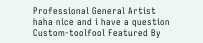Professional General Artist
haha nice and i have a question
Custom-toolfool Featured By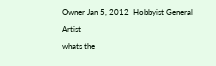Owner Jan 5, 2012  Hobbyist General Artist
whats the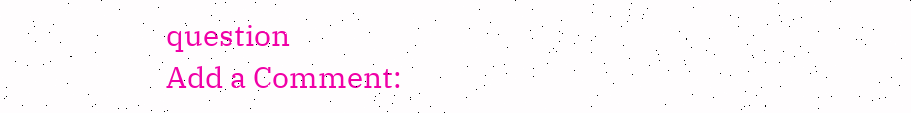question
Add a Comment: